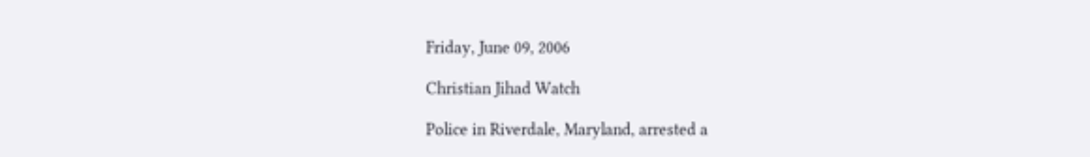Friday, June 09, 2006

Christian Jihad Watch

Police in Riverdale, Maryland, arrested a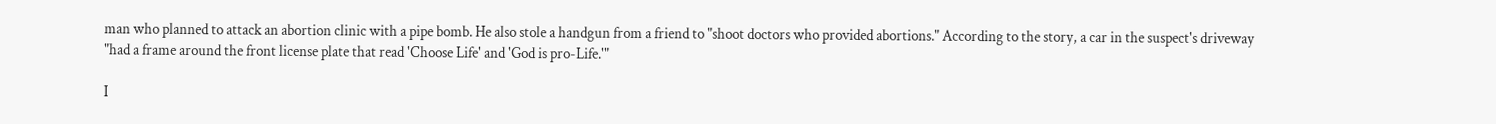man who planned to attack an abortion clinic with a pipe bomb. He also stole a handgun from a friend to "shoot doctors who provided abortions." According to the story, a car in the suspect's driveway "had a frame around the front license plate that read 'Choose Life' and 'God is pro-Life.'"

I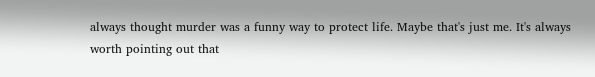always thought murder was a funny way to protect life. Maybe that's just me. It's always worth pointing out that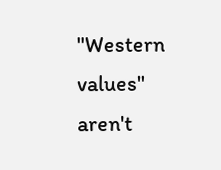"Western values" aren't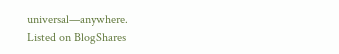universal—anywhere.
Listed on BlogShares